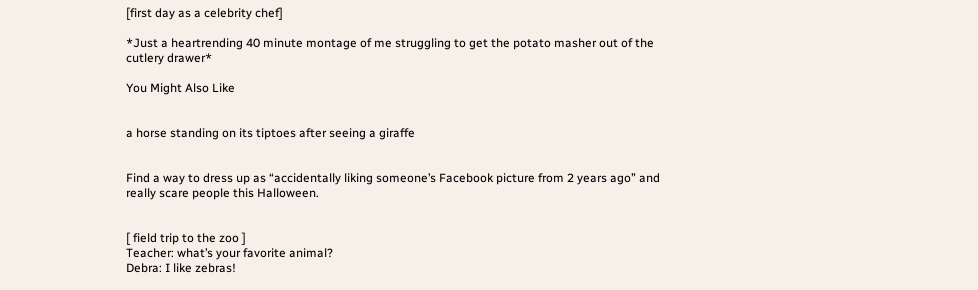[first day as a celebrity chef]

*Just a heartrending 40 minute montage of me struggling to get the potato masher out of the cutlery drawer*

You Might Also Like


a horse standing on its tiptoes after seeing a giraffe


Find a way to dress up as “accidentally liking someone’s Facebook picture from 2 years ago” and really scare people this Halloween.


[ field trip to the zoo ]
Teacher: what’s your favorite animal?
Debra: I like zebras!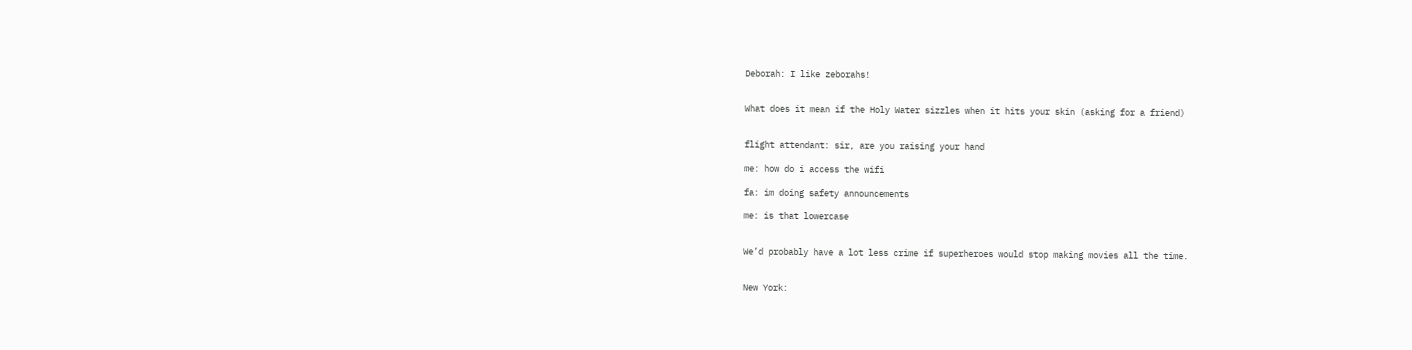Deborah: I like zeborahs!


What does it mean if the Holy Water sizzles when it hits your skin (asking for a friend)


flight attendant: sir, are you raising your hand

me: how do i access the wifi

fa: im doing safety announcements

me: is that lowercase


We’d probably have a lot less crime if superheroes would stop making movies all the time.


New York: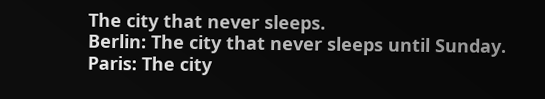The city that never sleeps.
Berlin: The city that never sleeps until Sunday.
Paris: The city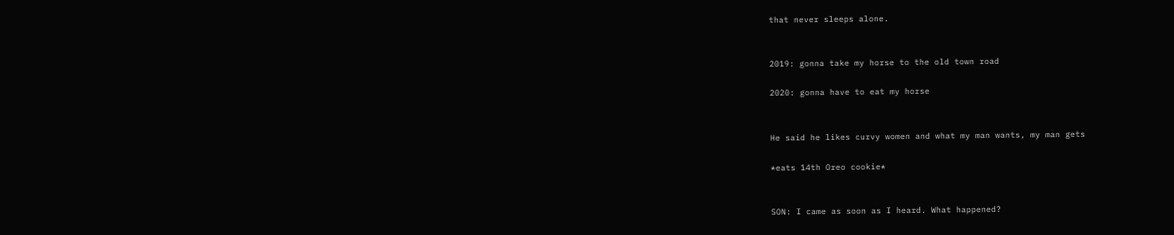that never sleeps alone.


2019: gonna take my horse to the old town road

2020: gonna have to eat my horse


He said he likes curvy women and what my man wants, my man gets

*eats 14th Oreo cookie*


SON: I came as soon as I heard. What happened?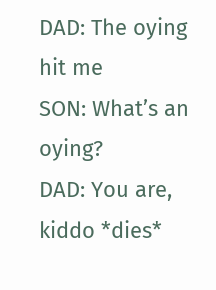DAD: The oying hit me
SON: What’s an oying?
DAD: You are, kiddo *dies*